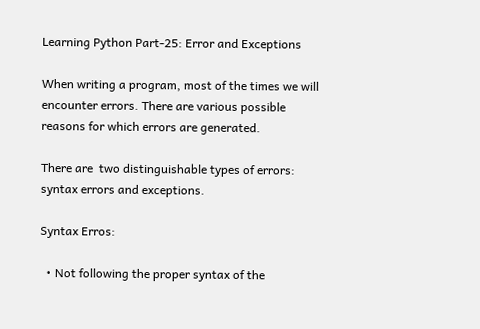Learning Python Part-25: Error and Exceptions

When writing a program, most of the times we will encounter errors. There are various possible reasons for which errors are generated.

There are  two distinguishable types of errors: syntax errors and exceptions.

Syntax Erros:

  • Not following the proper syntax of the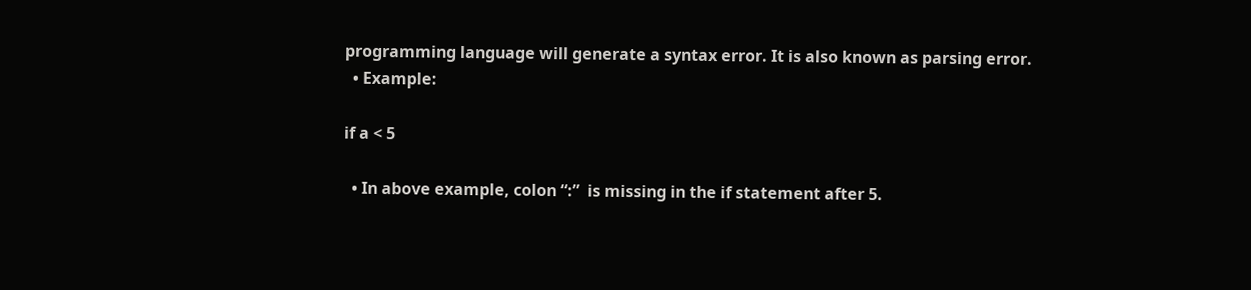programming language will generate a syntax error. It is also known as parsing error.
  • Example:

if a < 5

  • In above example, colon “:”  is missing in the if statement after 5.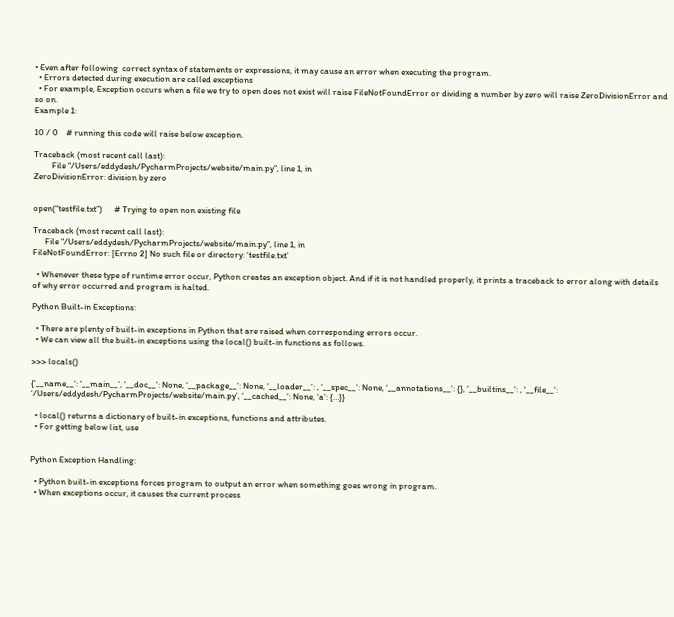• Even after following  correct syntax of statements or expressions, it may cause an error when executing the program.
  • Errors detected during execution are called exceptions
  • For example, Exception occurs when a file we try to open does not exist will raise FileNotFoundError or dividing a number by zero will raise ZeroDivisionError and so on.
Example 1:

10 / 0    # running this code will raise below exception.

Traceback (most recent call last):
         File “/Users/eddydesh/PycharmProjects/website/main.py”, line 1, in
ZeroDivisionError: division by zero


open(“testfile.txt”)      # Trying to open non existing file

Traceback (most recent call last):
      File “/Users/eddydesh/PycharmProjects/website/main.py”, line 1, in
FileNotFoundError: [Errno 2] No such file or directory: ‘testfile.txt’

  • Whenever these type of runtime error occur, Python creates an exception object. And if it is not handled properly, it prints a traceback to error along with details of why error occurred and program is halted.

Python Built-in Exceptions:

  • There are plenty of built-in exceptions in Python that are raised when corresponding errors occur.
  • We can view all the built-in exceptions using the local() built-in functions as follows.

>>> locals()

{‘__name__’: ‘__main__’, ‘__doc__’: None, ‘__package__’: None, ‘__loader__’: , ‘__spec__’: None, ‘__annotations__’: {}, ‘__builtins__’: , ‘__file__’: ‘/Users/eddydesh/PycharmProjects/website/main.py’, ‘__cached__’: None, ‘a’: {…}}

  • local() returns a dictionary of built-in exceptions, functions and attributes.
  • For getting below list, use


Python Exception Handling:

  • Python built-in exceptions forces program to output an error when something goes wrong in program.
  • When exceptions occur, it causes the current process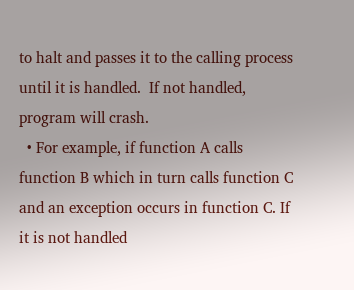to halt and passes it to the calling process until it is handled.  If not handled, program will crash.
  • For example, if function A calls function B which in turn calls function C and an exception occurs in function C. If it is not handled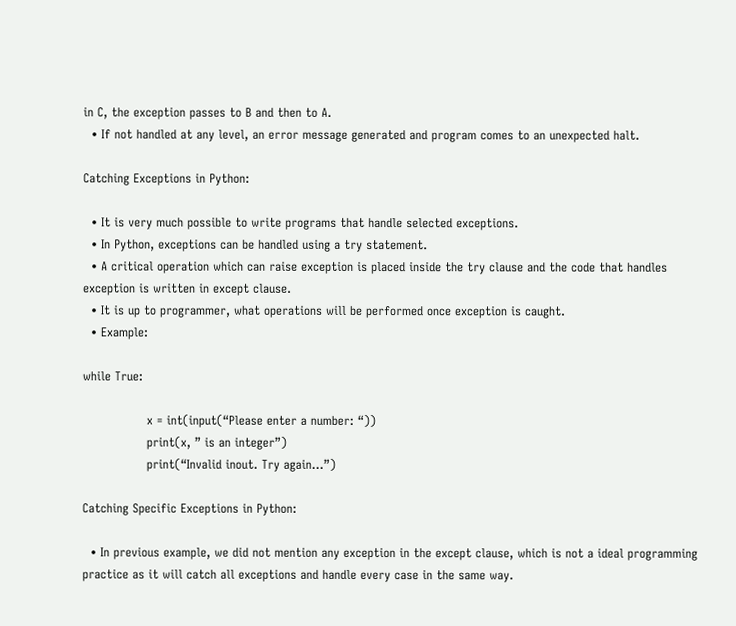in C, the exception passes to B and then to A.
  • If not handled at any level, an error message generated and program comes to an unexpected halt.

Catching Exceptions in Python:

  • It is very much possible to write programs that handle selected exceptions.
  • In Python, exceptions can be handled using a try statement.
  • A critical operation which can raise exception is placed inside the try clause and the code that handles exception is written in except clause.
  • It is up to programmer, what operations will be performed once exception is caught.
  • Example:

while True:

                x = int(input(“Please enter a number: “))
                print(x, ” is an integer”)
                print(“Invalid inout. Try again…”)

Catching Specific Exceptions in Python:

  • In previous example, we did not mention any exception in the except clause, which is not a ideal programming practice as it will catch all exceptions and handle every case in the same way.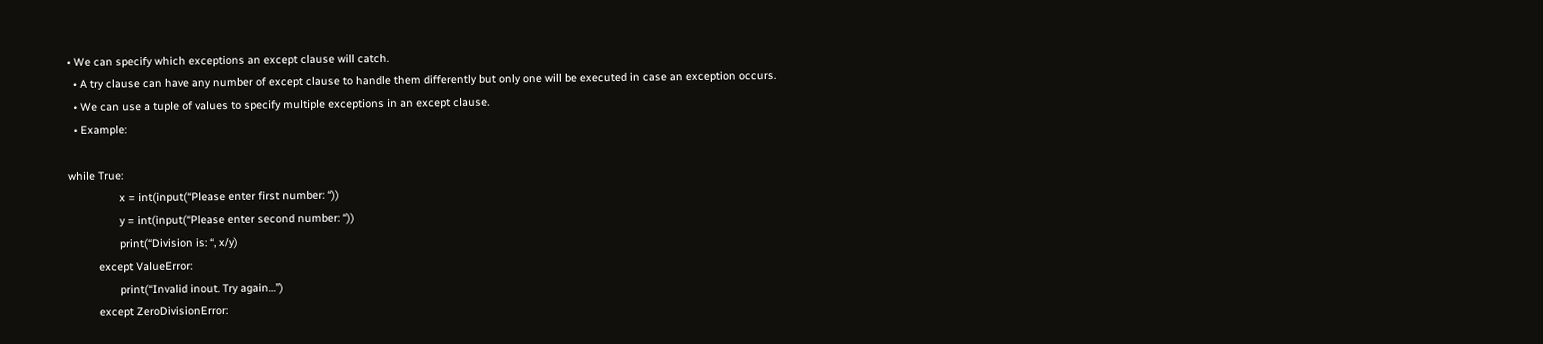• We can specify which exceptions an except clause will catch.
  • A try clause can have any number of except clause to handle them differently but only one will be executed in case an exception occurs.
  • We can use a tuple of values to specify multiple exceptions in an except clause.
  • Example:

while True:
                 x = int(input(“Please enter first number: “))
                 y = int(input(“Please enter second number: “))
                 print(“Division is: “, x/y)
          except ValueError:
                 print(“Invalid inout. Try again…”)
          except ZeroDivisionError: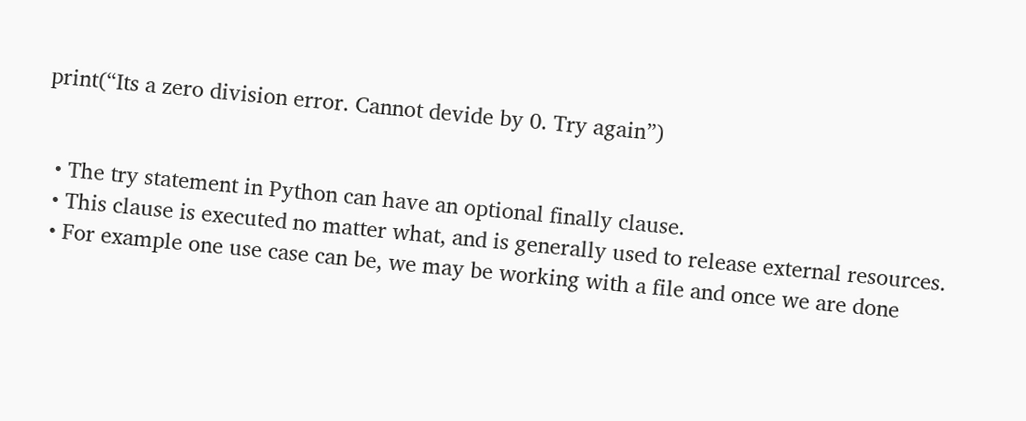print(“Its a zero division error. Cannot devide by 0. Try again”)


  • The try statement in Python can have an optional finally clause.
  • This clause is executed no matter what, and is generally used to release external resources.
  • For example one use case can be, we may be working with a file and once we are done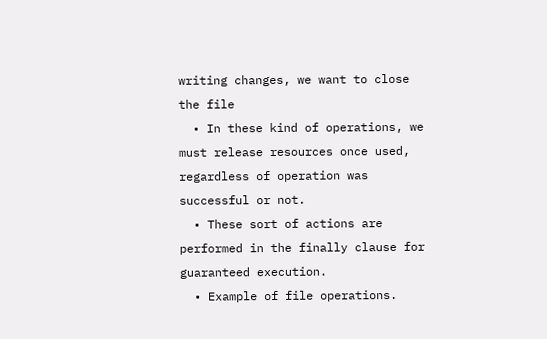writing changes, we want to close the file
  • In these kind of operations, we must release resources once used, regardless of operation was successful or not.
  • These sort of actions are performed in the finally clause for guaranteed execution.
  • Example of file operations.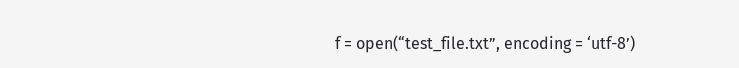f = open(“test_file.txt”, encoding = ‘utf-8’)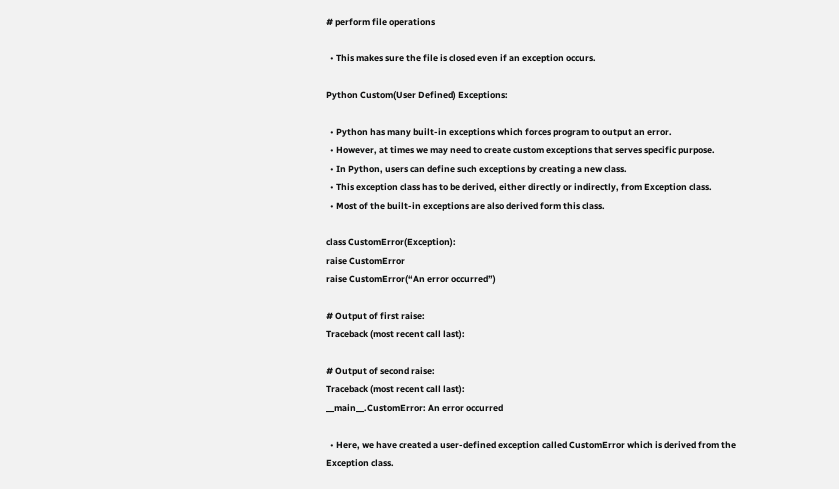# perform file operations

  • This makes sure the file is closed even if an exception occurs.

Python Custom(User Defined) Exceptions:

  • Python has many built-in exceptions which forces program to output an error.
  • However, at times we may need to create custom exceptions that serves specific purpose.
  • In Python, users can define such exceptions by creating a new class.
  • This exception class has to be derived, either directly or indirectly, from Exception class.
  • Most of the built-in exceptions are also derived form this class.

class CustomError(Exception):
raise CustomError
raise CustomError(“An error occurred”)

# Output of first raise:
Traceback (most recent call last):

# Output of second raise:
Traceback (most recent call last):
__main__.CustomError: An error occurred

  • Here, we have created a user-defined exception called CustomError which is derived from the Exception class.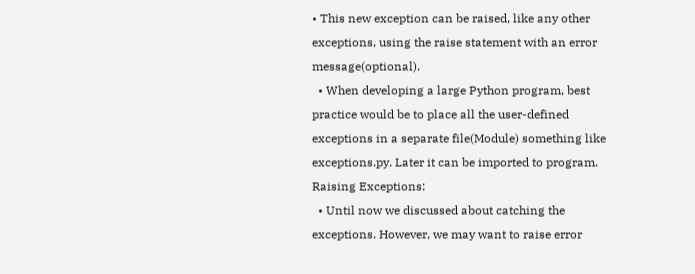• This new exception can be raised, like any other exceptions, using the raise statement with an error message(optional).
  • When developing a large Python program, best practice would be to place all the user-defined exceptions in a separate file(Module) something like exceptions.py. Later it can be imported to program.
Raising Exceptions:
  • Until now we discussed about catching the exceptions. However, we may want to raise error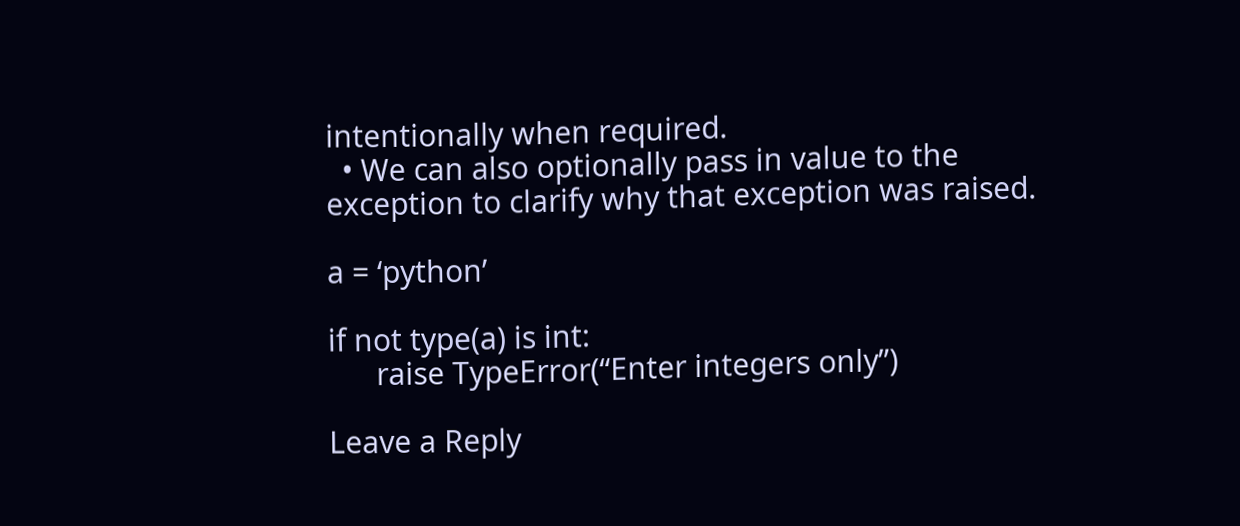intentionally when required.
  • We can also optionally pass in value to the exception to clarify why that exception was raised.

a = ‘python’

if not type(a) is int:
      raise TypeError(“Enter integers only”)

Leave a Reply